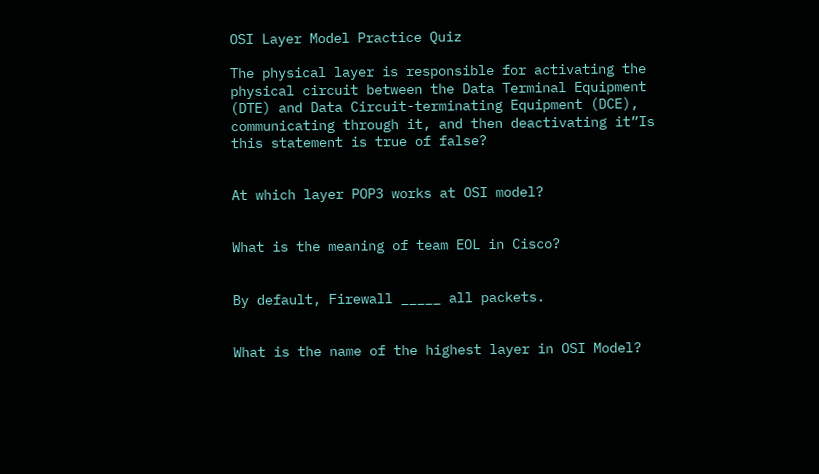OSI Layer Model Practice Quiz

The physical layer is responsible for activating the physical circuit between the Data Terminal Equipment (DTE) and Data Circuit-terminating Equipment (DCE), communicating through it, and then deactivating it”Is this statement is true of false?


At which layer POP3 works at OSI model?


What is the meaning of team EOL in Cisco?


By default, Firewall _____ all packets.


What is the name of the highest layer in OSI Model?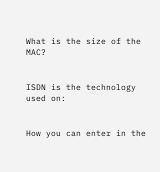What is the size of the MAC?


ISDN is the technology used on:


How you can enter in the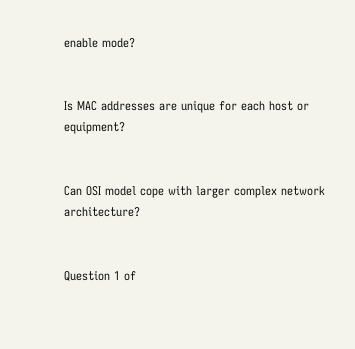enable mode?


Is MAC addresses are unique for each host or equipment?


Can OSI model cope with larger complex network architecture?


Question 1 of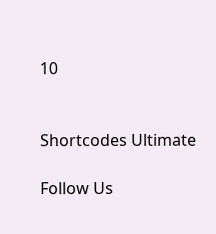10


Shortcodes Ultimate

Follow Us